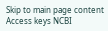Skip to main page content
Access keys NCBI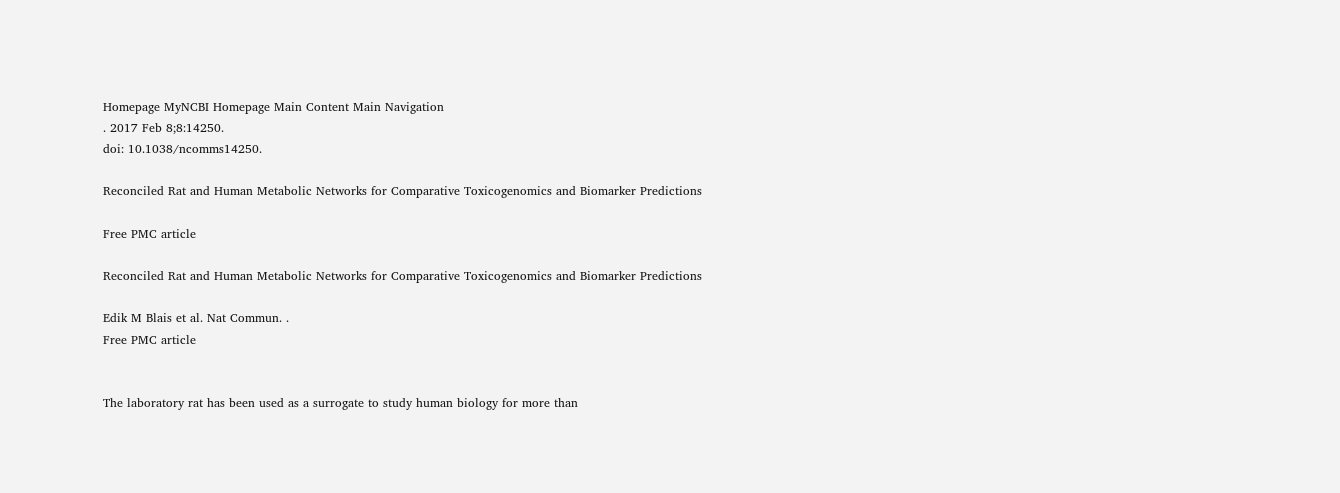Homepage MyNCBI Homepage Main Content Main Navigation
. 2017 Feb 8;8:14250.
doi: 10.1038/ncomms14250.

Reconciled Rat and Human Metabolic Networks for Comparative Toxicogenomics and Biomarker Predictions

Free PMC article

Reconciled Rat and Human Metabolic Networks for Comparative Toxicogenomics and Biomarker Predictions

Edik M Blais et al. Nat Commun. .
Free PMC article


The laboratory rat has been used as a surrogate to study human biology for more than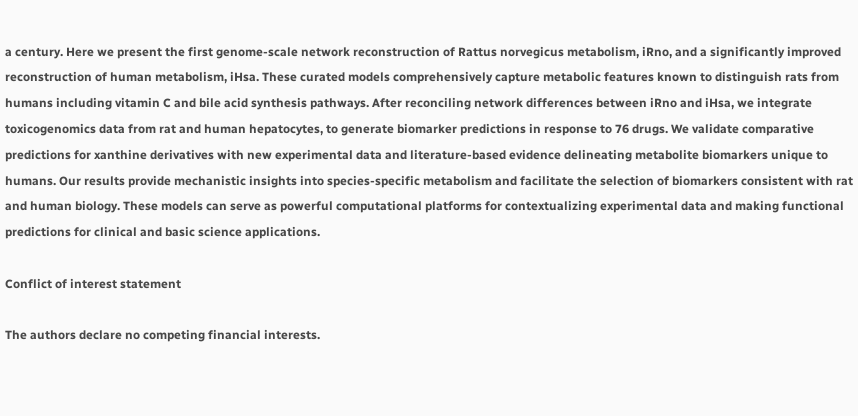a century. Here we present the first genome-scale network reconstruction of Rattus norvegicus metabolism, iRno, and a significantly improved reconstruction of human metabolism, iHsa. These curated models comprehensively capture metabolic features known to distinguish rats from humans including vitamin C and bile acid synthesis pathways. After reconciling network differences between iRno and iHsa, we integrate toxicogenomics data from rat and human hepatocytes, to generate biomarker predictions in response to 76 drugs. We validate comparative predictions for xanthine derivatives with new experimental data and literature-based evidence delineating metabolite biomarkers unique to humans. Our results provide mechanistic insights into species-specific metabolism and facilitate the selection of biomarkers consistent with rat and human biology. These models can serve as powerful computational platforms for contextualizing experimental data and making functional predictions for clinical and basic science applications.

Conflict of interest statement

The authors declare no competing financial interests.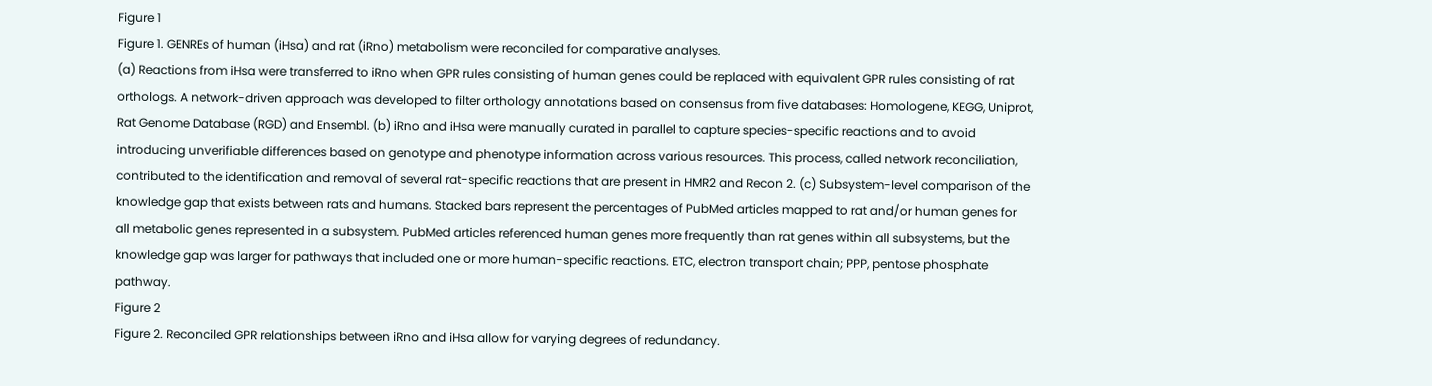Figure 1
Figure 1. GENREs of human (iHsa) and rat (iRno) metabolism were reconciled for comparative analyses.
(a) Reactions from iHsa were transferred to iRno when GPR rules consisting of human genes could be replaced with equivalent GPR rules consisting of rat orthologs. A network-driven approach was developed to filter orthology annotations based on consensus from five databases: Homologene, KEGG, Uniprot, Rat Genome Database (RGD) and Ensembl. (b) iRno and iHsa were manually curated in parallel to capture species-specific reactions and to avoid introducing unverifiable differences based on genotype and phenotype information across various resources. This process, called network reconciliation, contributed to the identification and removal of several rat-specific reactions that are present in HMR2 and Recon 2. (c) Subsystem-level comparison of the knowledge gap that exists between rats and humans. Stacked bars represent the percentages of PubMed articles mapped to rat and/or human genes for all metabolic genes represented in a subsystem. PubMed articles referenced human genes more frequently than rat genes within all subsystems, but the knowledge gap was larger for pathways that included one or more human-specific reactions. ETC, electron transport chain; PPP, pentose phosphate pathway.
Figure 2
Figure 2. Reconciled GPR relationships between iRno and iHsa allow for varying degrees of redundancy.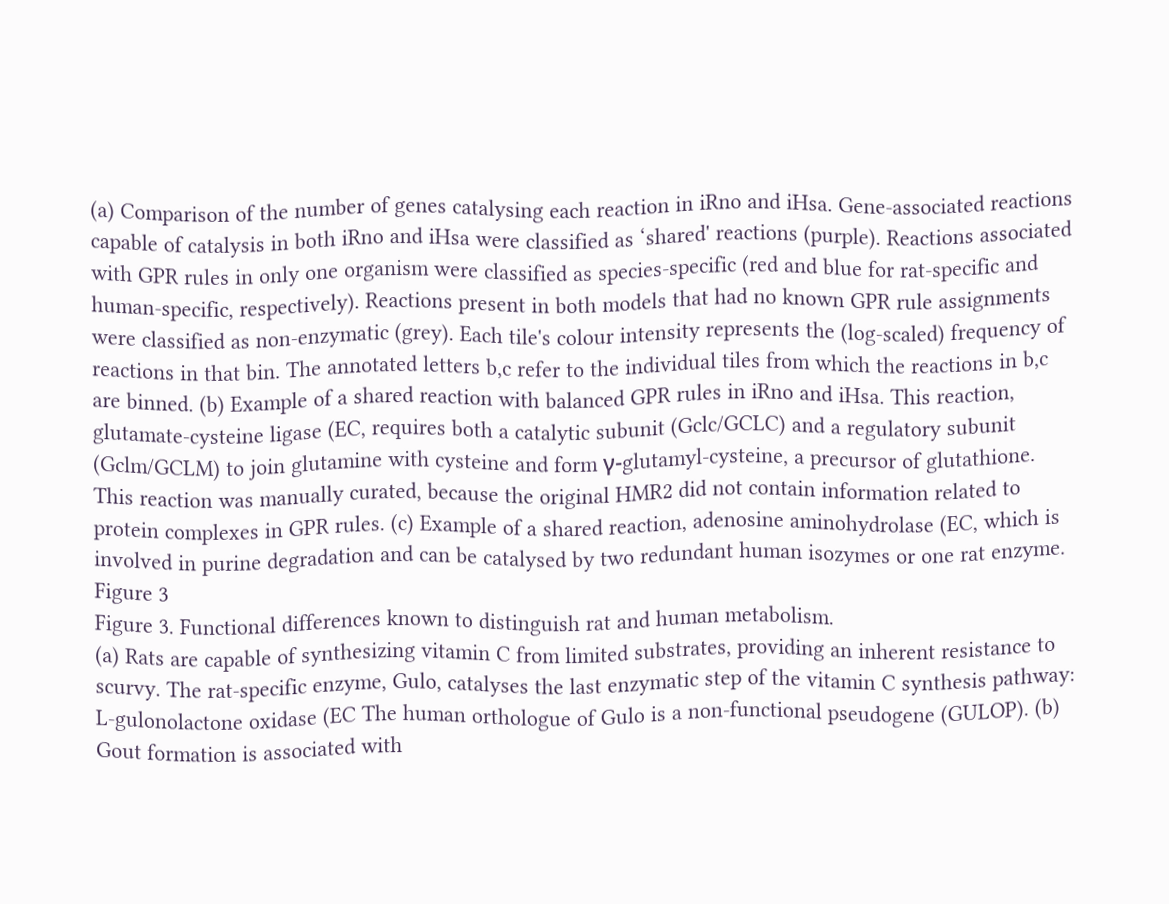(a) Comparison of the number of genes catalysing each reaction in iRno and iHsa. Gene-associated reactions capable of catalysis in both iRno and iHsa were classified as ‘shared' reactions (purple). Reactions associated with GPR rules in only one organism were classified as species-specific (red and blue for rat-specific and human-specific, respectively). Reactions present in both models that had no known GPR rule assignments were classified as non-enzymatic (grey). Each tile's colour intensity represents the (log-scaled) frequency of reactions in that bin. The annotated letters b,c refer to the individual tiles from which the reactions in b,c are binned. (b) Example of a shared reaction with balanced GPR rules in iRno and iHsa. This reaction, glutamate-cysteine ligase (EC, requires both a catalytic subunit (Gclc/GCLC) and a regulatory subunit (Gclm/GCLM) to join glutamine with cysteine and form γ-glutamyl-cysteine, a precursor of glutathione. This reaction was manually curated, because the original HMR2 did not contain information related to protein complexes in GPR rules. (c) Example of a shared reaction, adenosine aminohydrolase (EC, which is involved in purine degradation and can be catalysed by two redundant human isozymes or one rat enzyme.
Figure 3
Figure 3. Functional differences known to distinguish rat and human metabolism.
(a) Rats are capable of synthesizing vitamin C from limited substrates, providing an inherent resistance to scurvy. The rat-specific enzyme, Gulo, catalyses the last enzymatic step of the vitamin C synthesis pathway: L-gulonolactone oxidase (EC The human orthologue of Gulo is a non-functional pseudogene (GULOP). (b) Gout formation is associated with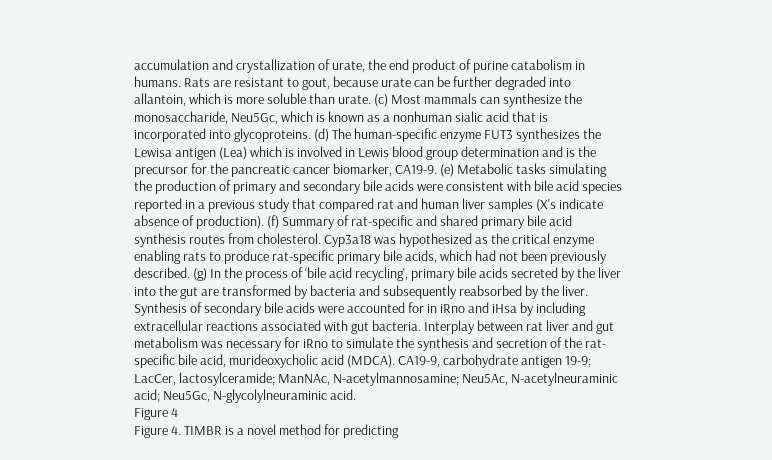accumulation and crystallization of urate, the end product of purine catabolism in humans. Rats are resistant to gout, because urate can be further degraded into allantoin, which is more soluble than urate. (c) Most mammals can synthesize the monosaccharide, Neu5Gc, which is known as a nonhuman sialic acid that is incorporated into glycoproteins. (d) The human-specific enzyme FUT3 synthesizes the Lewisa antigen (Lea) which is involved in Lewis blood group determination and is the precursor for the pancreatic cancer biomarker, CA19-9. (e) Metabolic tasks simulating the production of primary and secondary bile acids were consistent with bile acid species reported in a previous study that compared rat and human liver samples (X's indicate absence of production). (f) Summary of rat-specific and shared primary bile acid synthesis routes from cholesterol. Cyp3a18 was hypothesized as the critical enzyme enabling rats to produce rat-specific primary bile acids, which had not been previously described. (g) In the process of ‘bile acid recycling', primary bile acids secreted by the liver into the gut are transformed by bacteria and subsequently reabsorbed by the liver. Synthesis of secondary bile acids were accounted for in iRno and iHsa by including extracellular reactions associated with gut bacteria. Interplay between rat liver and gut metabolism was necessary for iRno to simulate the synthesis and secretion of the rat-specific bile acid, murideoxycholic acid (MDCA). CA19-9, carbohydrate antigen 19-9; LacCer, lactosylceramide; ManNAc, N-acetylmannosamine; Neu5Ac, N-acetylneuraminic acid; Neu5Gc, N-glycolylneuraminic acid.
Figure 4
Figure 4. TIMBR is a novel method for predicting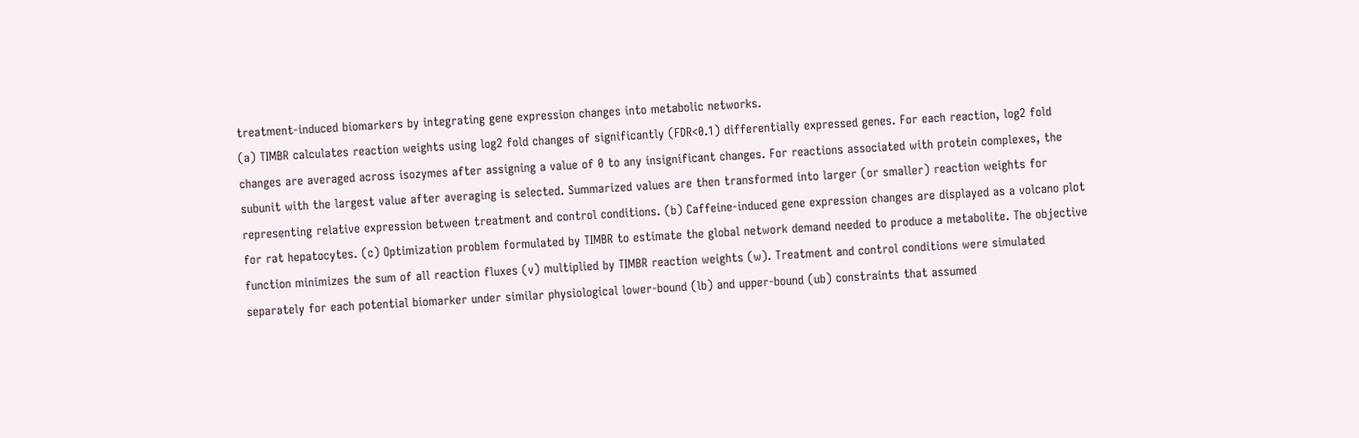treatment-induced biomarkers by integrating gene expression changes into metabolic networks.
(a) TIMBR calculates reaction weights using log2 fold changes of significantly (FDR<0.1) differentially expressed genes. For each reaction, log2 fold changes are averaged across isozymes after assigning a value of 0 to any insignificant changes. For reactions associated with protein complexes, the subunit with the largest value after averaging is selected. Summarized values are then transformed into larger (or smaller) reaction weights for representing relative expression between treatment and control conditions. (b) Caffeine-induced gene expression changes are displayed as a volcano plot for rat hepatocytes. (c) Optimization problem formulated by TIMBR to estimate the global network demand needed to produce a metabolite. The objective function minimizes the sum of all reaction fluxes (v) multiplied by TIMBR reaction weights (w). Treatment and control conditions were simulated separately for each potential biomarker under similar physiological lower-bound (lb) and upper-bound (ub) constraints that assumed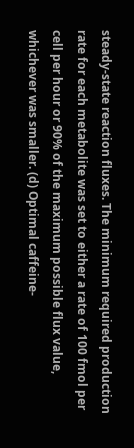steady-state reaction fluxes. The minimum required production rate for each metabolite was set to either a rate of 100 fmol per cell per hour or 90% of the maximum possible flux value, whichever was smaller. (d) Optimal caffeine-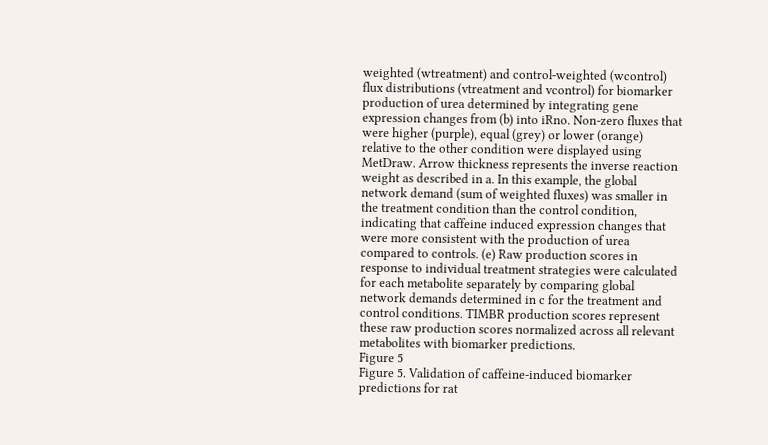weighted (wtreatment) and control-weighted (wcontrol) flux distributions (vtreatment and vcontrol) for biomarker production of urea determined by integrating gene expression changes from (b) into iRno. Non-zero fluxes that were higher (purple), equal (grey) or lower (orange) relative to the other condition were displayed using MetDraw. Arrow thickness represents the inverse reaction weight as described in a. In this example, the global network demand (sum of weighted fluxes) was smaller in the treatment condition than the control condition, indicating that caffeine induced expression changes that were more consistent with the production of urea compared to controls. (e) Raw production scores in response to individual treatment strategies were calculated for each metabolite separately by comparing global network demands determined in c for the treatment and control conditions. TIMBR production scores represent these raw production scores normalized across all relevant metabolites with biomarker predictions.
Figure 5
Figure 5. Validation of caffeine-induced biomarker predictions for rat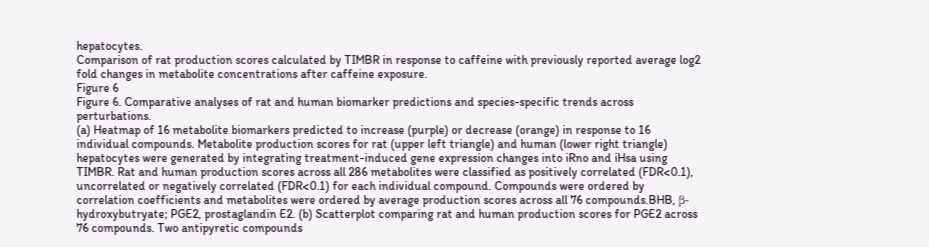hepatocytes.
Comparison of rat production scores calculated by TIMBR in response to caffeine with previously reported average log2 fold changes in metabolite concentrations after caffeine exposure.
Figure 6
Figure 6. Comparative analyses of rat and human biomarker predictions and species-specific trends across perturbations.
(a) Heatmap of 16 metabolite biomarkers predicted to increase (purple) or decrease (orange) in response to 16 individual compounds. Metabolite production scores for rat (upper left triangle) and human (lower right triangle) hepatocytes were generated by integrating treatment-induced gene expression changes into iRno and iHsa using TIMBR. Rat and human production scores across all 286 metabolites were classified as positively correlated (FDR<0.1), uncorrelated or negatively correlated (FDR<0.1) for each individual compound. Compounds were ordered by correlation coefficients and metabolites were ordered by average production scores across all 76 compounds.BHB, β-hydroxybutryate; PGE2, prostaglandin E2. (b) Scatterplot comparing rat and human production scores for PGE2 across 76 compounds. Two antipyretic compounds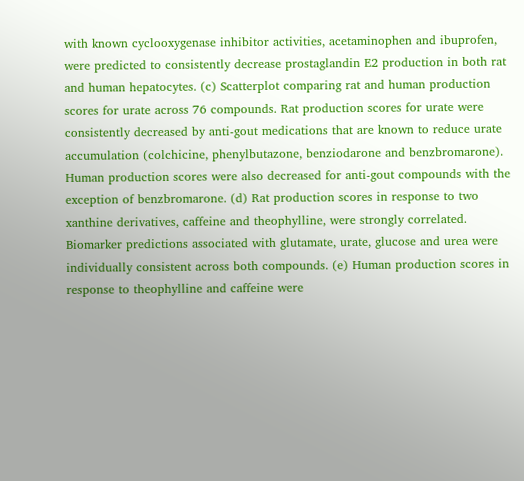with known cyclooxygenase inhibitor activities, acetaminophen and ibuprofen, were predicted to consistently decrease prostaglandin E2 production in both rat and human hepatocytes. (c) Scatterplot comparing rat and human production scores for urate across 76 compounds. Rat production scores for urate were consistently decreased by anti-gout medications that are known to reduce urate accumulation (colchicine, phenylbutazone, benziodarone and benzbromarone). Human production scores were also decreased for anti-gout compounds with the exception of benzbromarone. (d) Rat production scores in response to two xanthine derivatives, caffeine and theophylline, were strongly correlated. Biomarker predictions associated with glutamate, urate, glucose and urea were individually consistent across both compounds. (e) Human production scores in response to theophylline and caffeine were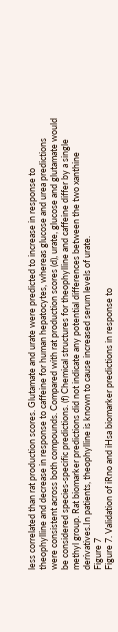less correlated than rat production scores. Glutamate and urate were predicted to increase in response to theophylline and decrease in response to caffeine for human hepatocytes, whereas glucose and urea predictions were consistent across both compounds. Compared with rat production scores (d), urate, glucose and glutamate would be considered species-specific predictions. (f) Chemical structures for theophylline and caffeine differ by a single methyl group. Rat biomarker predictions did not indicate any potential differences between the two xanthine derivatives.In patients, theophylline is known to cause increased serum levels of urate.
Figure 7
Figure 7. Validation of iRno and iHsa biomarker predictions in response to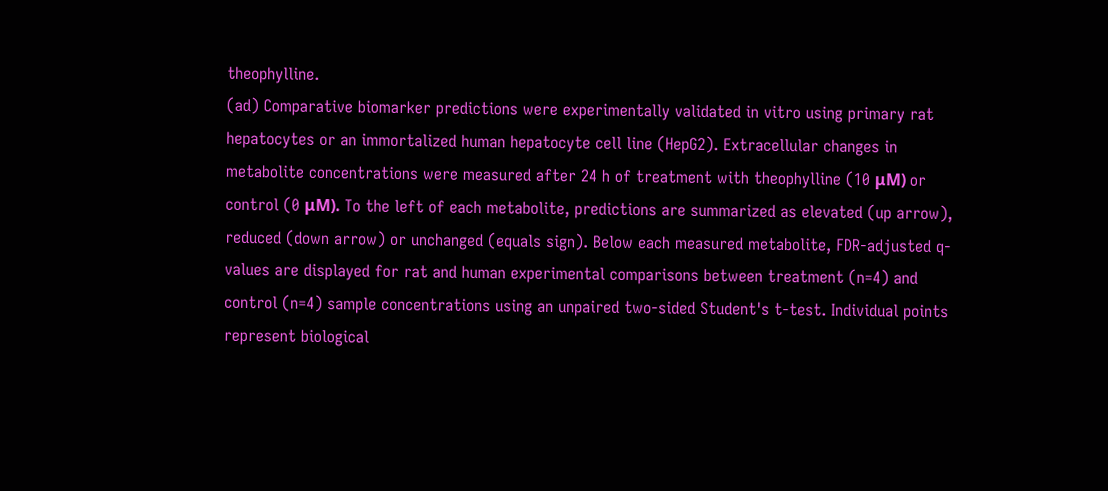theophylline.
(ad) Comparative biomarker predictions were experimentally validated in vitro using primary rat hepatocytes or an immortalized human hepatocyte cell line (HepG2). Extracellular changes in metabolite concentrations were measured after 24 h of treatment with theophylline (10 μM) or control (0 μM). To the left of each metabolite, predictions are summarized as elevated (up arrow), reduced (down arrow) or unchanged (equals sign). Below each measured metabolite, FDR-adjusted q-values are displayed for rat and human experimental comparisons between treatment (n=4) and control (n=4) sample concentrations using an unpaired two-sided Student's t-test. Individual points represent biological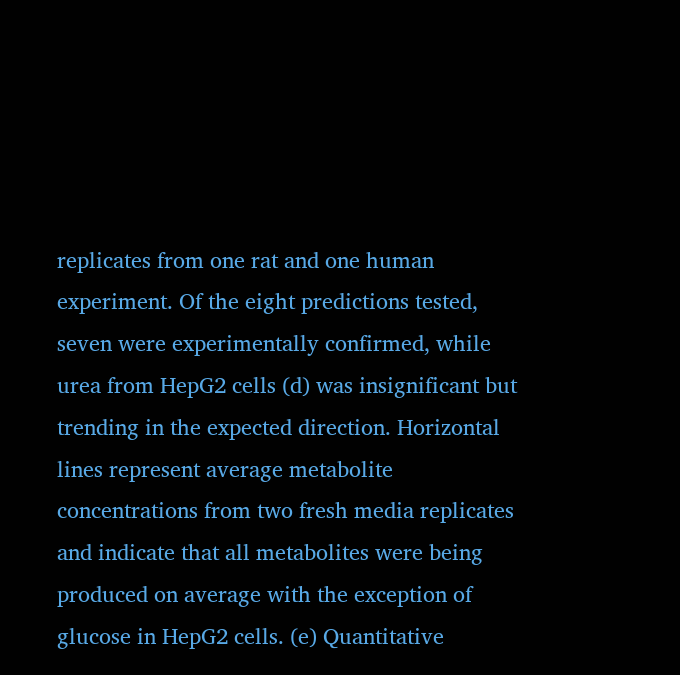replicates from one rat and one human experiment. Of the eight predictions tested, seven were experimentally confirmed, while urea from HepG2 cells (d) was insignificant but trending in the expected direction. Horizontal lines represent average metabolite concentrations from two fresh media replicates and indicate that all metabolites were being produced on average with the exception of glucose in HepG2 cells. (e) Quantitative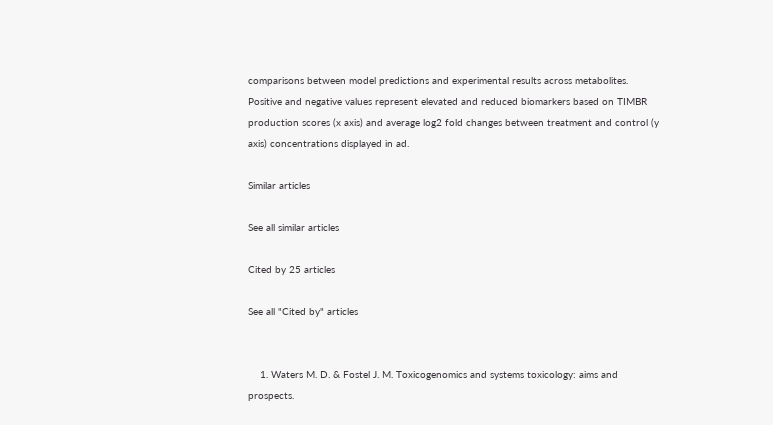comparisons between model predictions and experimental results across metabolites. Positive and negative values represent elevated and reduced biomarkers based on TIMBR production scores (x axis) and average log2 fold changes between treatment and control (y axis) concentrations displayed in ad.

Similar articles

See all similar articles

Cited by 25 articles

See all "Cited by" articles


    1. Waters M. D. & Fostel J. M. Toxicogenomics and systems toxicology: aims and prospects.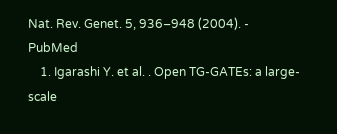Nat. Rev. Genet. 5, 936–948 (2004). - PubMed
    1. Igarashi Y. et al. . Open TG-GATEs: a large-scale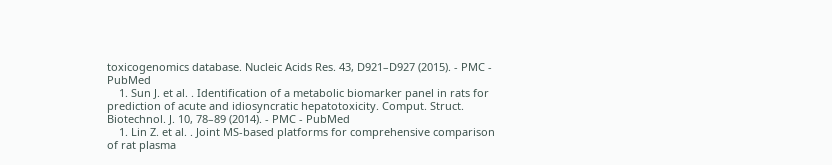toxicogenomics database. Nucleic Acids Res. 43, D921–D927 (2015). - PMC - PubMed
    1. Sun J. et al. . Identification of a metabolic biomarker panel in rats for prediction of acute and idiosyncratic hepatotoxicity. Comput. Struct. Biotechnol. J. 10, 78–89 (2014). - PMC - PubMed
    1. Lin Z. et al. . Joint MS-based platforms for comprehensive comparison of rat plasma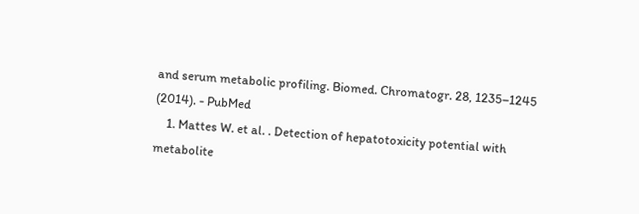and serum metabolic profiling. Biomed. Chromatogr. 28, 1235–1245 (2014). - PubMed
    1. Mattes W. et al. . Detection of hepatotoxicity potential with metabolite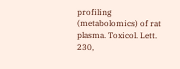profiling (metabolomics) of rat plasma. Toxicol. Lett. 230,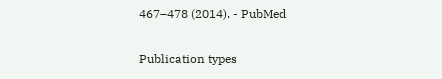467–478 (2014). - PubMed

Publication types